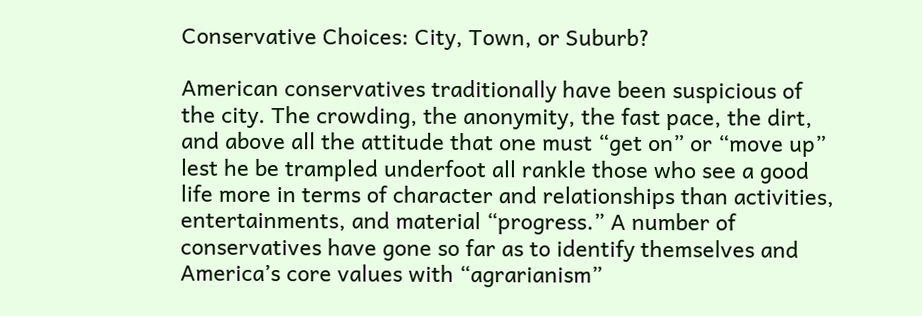Conservative Choices: City, Town, or Suburb?

American conservatives traditionally have been suspicious of the city. The crowding, the anonymity, the fast pace, the dirt, and above all the attitude that one must “get on” or “move up” lest he be trampled underfoot all rankle those who see a good life more in terms of character and relationships than activities, entertainments, and material “progress.” A number of conservatives have gone so far as to identify themselves and America’s core values with “agrarianism”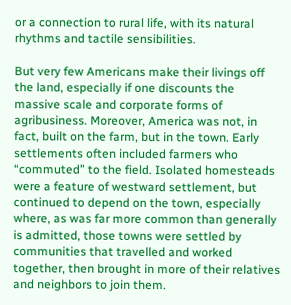or a connection to rural life, with its natural rhythms and tactile sensibilities.

But very few Americans make their livings off the land, especially if one discounts the massive scale and corporate forms of agribusiness. Moreover, America was not, in fact, built on the farm, but in the town. Early settlements often included farmers who “commuted” to the field. Isolated homesteads were a feature of westward settlement, but continued to depend on the town, especially where, as was far more common than generally is admitted, those towns were settled by communities that travelled and worked together, then brought in more of their relatives and neighbors to join them.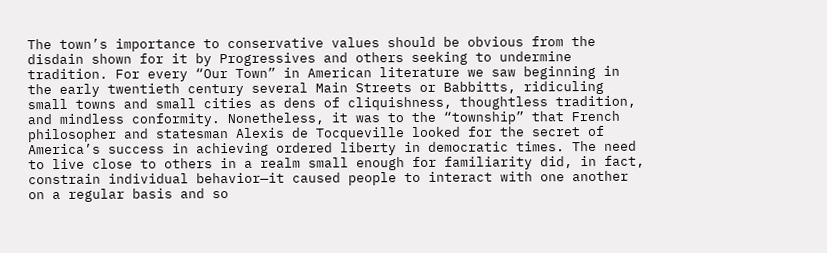The town’s importance to conservative values should be obvious from the disdain shown for it by Progressives and others seeking to undermine tradition. For every “Our Town” in American literature we saw beginning in the early twentieth century several Main Streets or Babbitts, ridiculing small towns and small cities as dens of cliquishness, thoughtless tradition, and mindless conformity. Nonetheless, it was to the “township” that French philosopher and statesman Alexis de Tocqueville looked for the secret of America’s success in achieving ordered liberty in democratic times. The need to live close to others in a realm small enough for familiarity did, in fact, constrain individual behavior—it caused people to interact with one another on a regular basis and so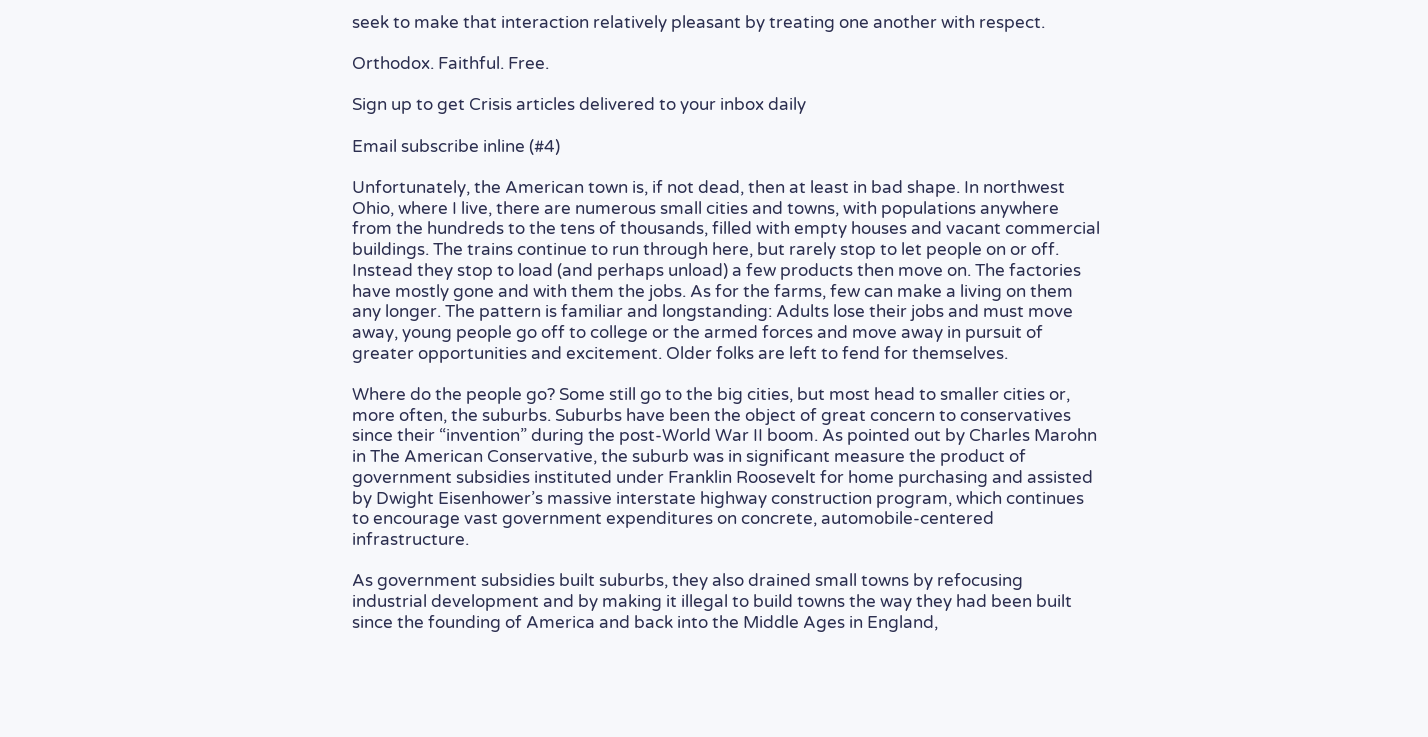seek to make that interaction relatively pleasant by treating one another with respect.

Orthodox. Faithful. Free.

Sign up to get Crisis articles delivered to your inbox daily

Email subscribe inline (#4)

Unfortunately, the American town is, if not dead, then at least in bad shape. In northwest Ohio, where I live, there are numerous small cities and towns, with populations anywhere from the hundreds to the tens of thousands, filled with empty houses and vacant commercial buildings. The trains continue to run through here, but rarely stop to let people on or off. Instead they stop to load (and perhaps unload) a few products then move on. The factories have mostly gone and with them the jobs. As for the farms, few can make a living on them any longer. The pattern is familiar and longstanding: Adults lose their jobs and must move away, young people go off to college or the armed forces and move away in pursuit of greater opportunities and excitement. Older folks are left to fend for themselves.

Where do the people go? Some still go to the big cities, but most head to smaller cities or, more often, the suburbs. Suburbs have been the object of great concern to conservatives since their “invention” during the post-World War II boom. As pointed out by Charles Marohn in The American Conservative, the suburb was in significant measure the product of government subsidies instituted under Franklin Roosevelt for home purchasing and assisted by Dwight Eisenhower’s massive interstate highway construction program, which continues to encourage vast government expenditures on concrete, automobile-centered infrastructure.

As government subsidies built suburbs, they also drained small towns by refocusing industrial development and by making it illegal to build towns the way they had been built since the founding of America and back into the Middle Ages in England,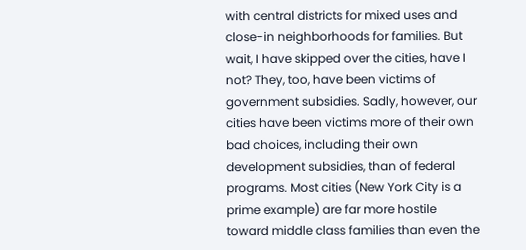with central districts for mixed uses and close-in neighborhoods for families. But wait, I have skipped over the cities, have I not? They, too, have been victims of government subsidies. Sadly, however, our cities have been victims more of their own bad choices, including their own development subsidies, than of federal programs. Most cities (New York City is a prime example) are far more hostile toward middle class families than even the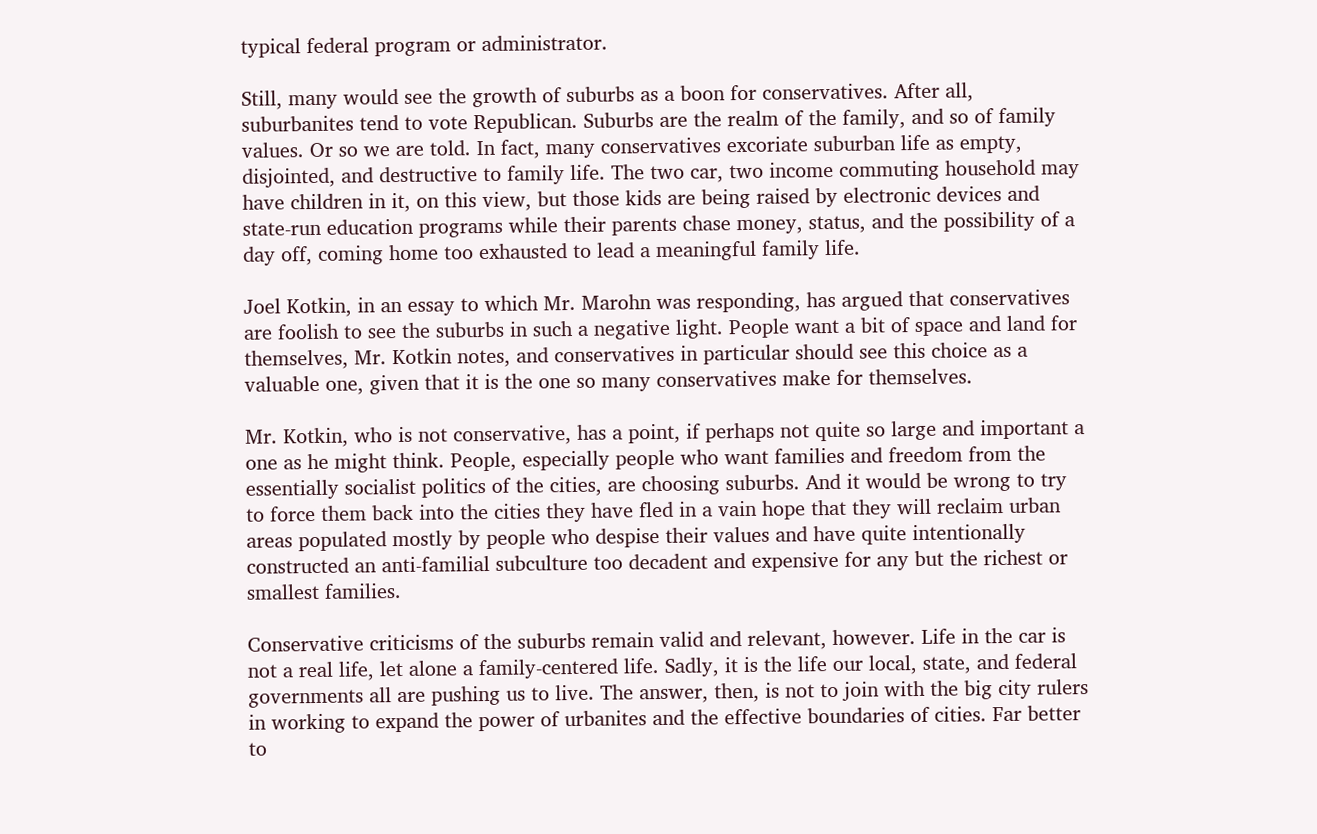typical federal program or administrator.

Still, many would see the growth of suburbs as a boon for conservatives. After all, suburbanites tend to vote Republican. Suburbs are the realm of the family, and so of family values. Or so we are told. In fact, many conservatives excoriate suburban life as empty, disjointed, and destructive to family life. The two car, two income commuting household may have children in it, on this view, but those kids are being raised by electronic devices and state-run education programs while their parents chase money, status, and the possibility of a day off, coming home too exhausted to lead a meaningful family life.

Joel Kotkin, in an essay to which Mr. Marohn was responding, has argued that conservatives are foolish to see the suburbs in such a negative light. People want a bit of space and land for themselves, Mr. Kotkin notes, and conservatives in particular should see this choice as a valuable one, given that it is the one so many conservatives make for themselves.

Mr. Kotkin, who is not conservative, has a point, if perhaps not quite so large and important a one as he might think. People, especially people who want families and freedom from the essentially socialist politics of the cities, are choosing suburbs. And it would be wrong to try to force them back into the cities they have fled in a vain hope that they will reclaim urban areas populated mostly by people who despise their values and have quite intentionally constructed an anti-familial subculture too decadent and expensive for any but the richest or smallest families.

Conservative criticisms of the suburbs remain valid and relevant, however. Life in the car is not a real life, let alone a family-centered life. Sadly, it is the life our local, state, and federal governments all are pushing us to live. The answer, then, is not to join with the big city rulers in working to expand the power of urbanites and the effective boundaries of cities. Far better to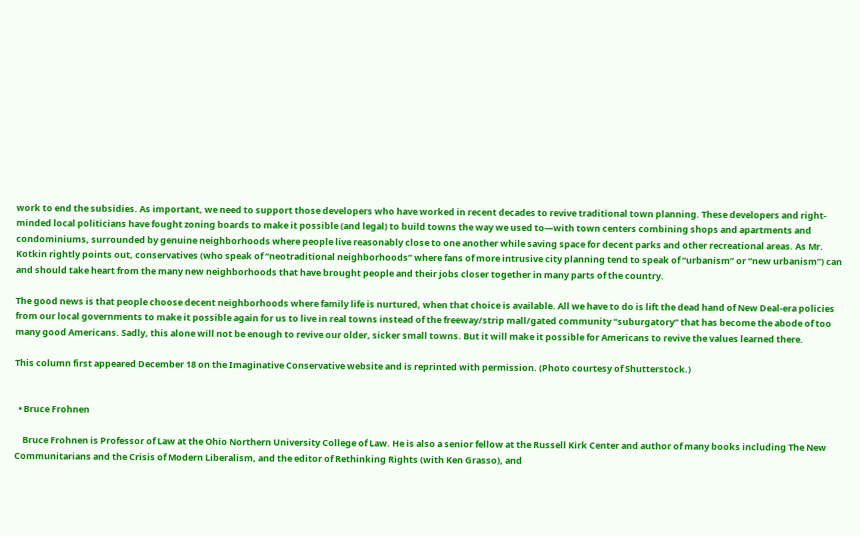work to end the subsidies. As important, we need to support those developers who have worked in recent decades to revive traditional town planning. These developers and right-minded local politicians have fought zoning boards to make it possible (and legal) to build towns the way we used to—with town centers combining shops and apartments and condominiums, surrounded by genuine neighborhoods where people live reasonably close to one another while saving space for decent parks and other recreational areas. As Mr. Kotkin rightly points out, conservatives (who speak of “neotraditional neighborhoods” where fans of more intrusive city planning tend to speak of “urbanism” or “new urbanism”) can and should take heart from the many new neighborhoods that have brought people and their jobs closer together in many parts of the country.

The good news is that people choose decent neighborhoods where family life is nurtured, when that choice is available. All we have to do is lift the dead hand of New Deal-era policies from our local governments to make it possible again for us to live in real towns instead of the freeway/strip mall/gated community “suburgatory” that has become the abode of too many good Americans. Sadly, this alone will not be enough to revive our older, sicker small towns. But it will make it possible for Americans to revive the values learned there.

This column first appeared December 18 on the Imaginative Conservative website and is reprinted with permission. (Photo courtesy of Shutterstock.)


  • Bruce Frohnen

    Bruce Frohnen is Professor of Law at the Ohio Northern University College of Law. He is also a senior fellow at the Russell Kirk Center and author of many books including The New Communitarians and the Crisis of Modern Liberalism, and the editor of Rethinking Rights (with Ken Grasso), and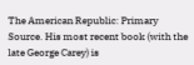The American Republic: Primary Source. His most recent book (with the late George Carey) is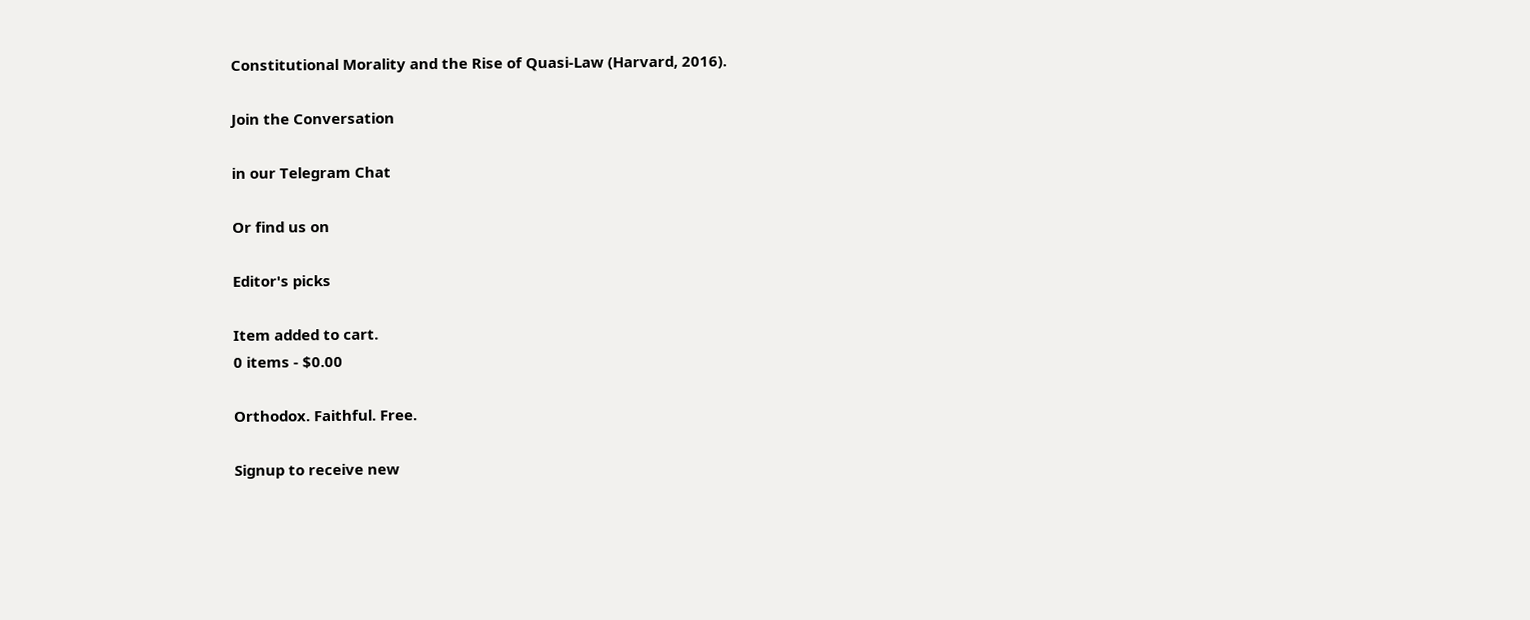Constitutional Morality and the Rise of Quasi-Law (Harvard, 2016).

Join the Conversation

in our Telegram Chat

Or find us on

Editor's picks

Item added to cart.
0 items - $0.00

Orthodox. Faithful. Free.

Signup to receive new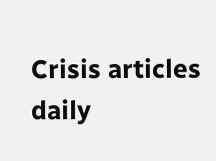Crisis articles daily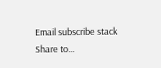Email subscribe stack
Share to...